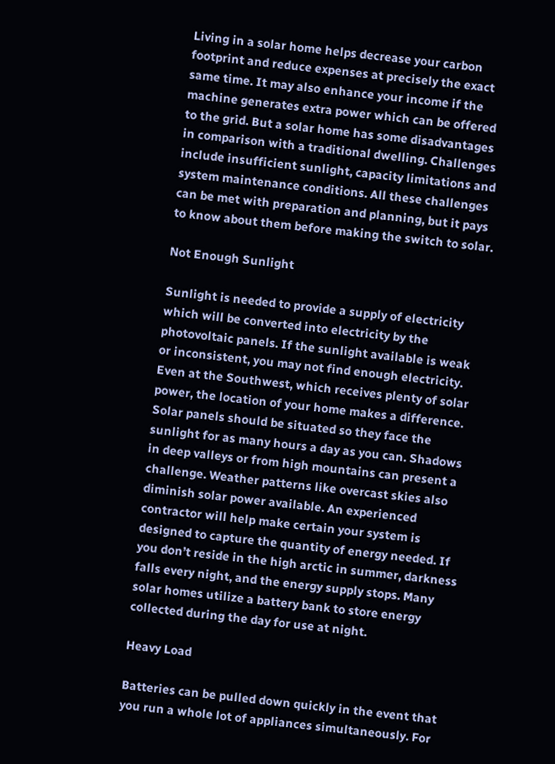Living in a solar home helps decrease your carbon footprint and reduce expenses at precisely the exact same time. It may also enhance your income if the machine generates extra power which can be offered to the grid. But a solar home has some disadvantages in comparison with a traditional dwelling. Challenges include insufficient sunlight, capacity limitations and system maintenance conditions. All these challenges can be met with preparation and planning, but it pays to know about them before making the switch to solar.

Not Enough Sunlight

Sunlight is needed to provide a supply of electricity which will be converted into electricity by the photovoltaic panels. If the sunlight available is weak or inconsistent, you may not find enough electricity. Even at the Southwest, which receives plenty of solar power, the location of your home makes a difference. Solar panels should be situated so they face the sunlight for as many hours a day as you can. Shadows in deep valleys or from high mountains can present a challenge. Weather patterns like overcast skies also diminish solar power available. An experienced contractor will help make certain your system is designed to capture the quantity of energy needed. If you don’t reside in the high arctic in summer, darkness falls every night, and the energy supply stops. Many solar homes utilize a battery bank to store energy collected during the day for use at night.

Heavy Load

Batteries can be pulled down quickly in the event that you run a whole lot of appliances simultaneously. For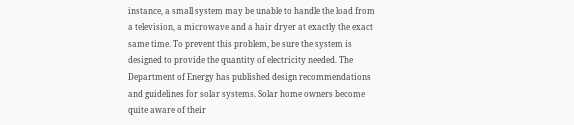instance, a small system may be unable to handle the load from a television, a microwave and a hair dryer at exactly the exact same time. To prevent this problem, be sure the system is designed to provide the quantity of electricity needed. The Department of Energy has published design recommendations and guidelines for solar systems. Solar home owners become quite aware of their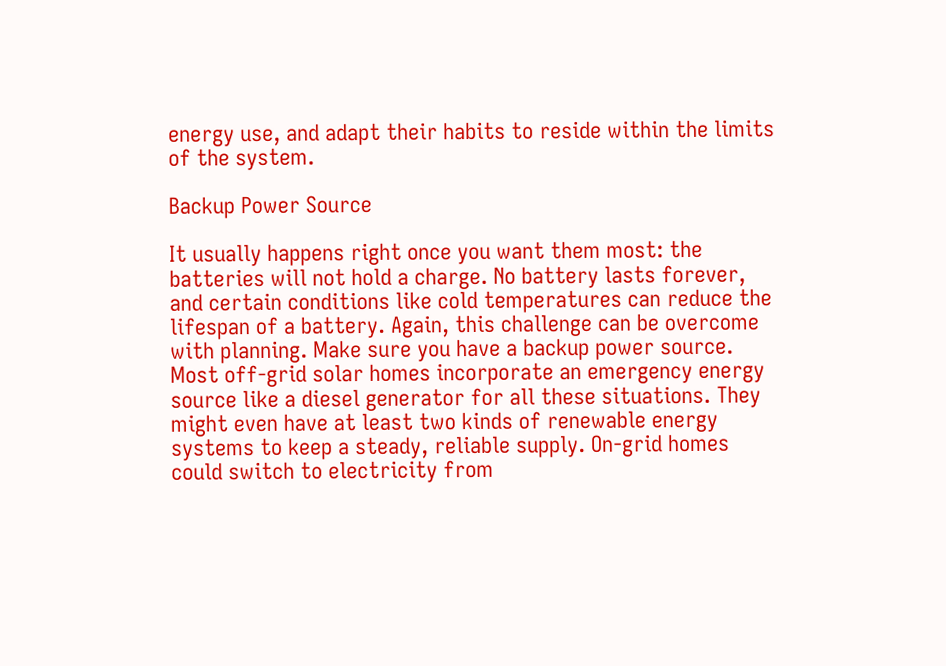energy use, and adapt their habits to reside within the limits of the system.

Backup Power Source

It usually happens right once you want them most: the batteries will not hold a charge. No battery lasts forever, and certain conditions like cold temperatures can reduce the lifespan of a battery. Again, this challenge can be overcome with planning. Make sure you have a backup power source. Most off-grid solar homes incorporate an emergency energy source like a diesel generator for all these situations. They might even have at least two kinds of renewable energy systems to keep a steady, reliable supply. On-grid homes could switch to electricity from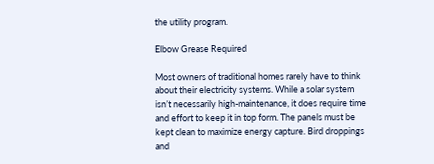the utility program.

Elbow Grease Required

Most owners of traditional homes rarely have to think about their electricity systems. While a solar system isn’t necessarily high-maintenance, it does require time and effort to keep it in top form. The panels must be kept clean to maximize energy capture. Bird droppings and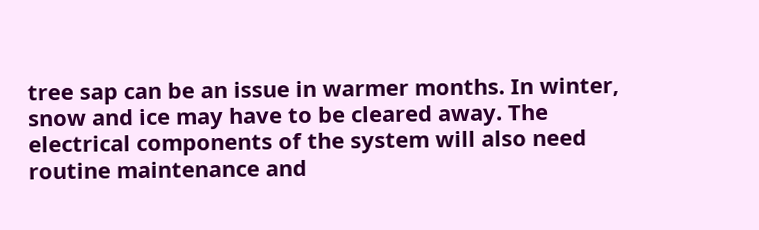tree sap can be an issue in warmer months. In winter, snow and ice may have to be cleared away. The electrical components of the system will also need routine maintenance and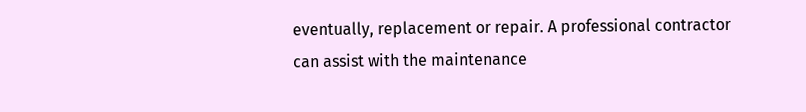eventually, replacement or repair. A professional contractor can assist with the maintenance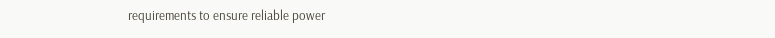requirements to ensure reliable power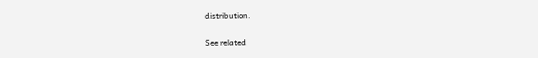distribution.

See related